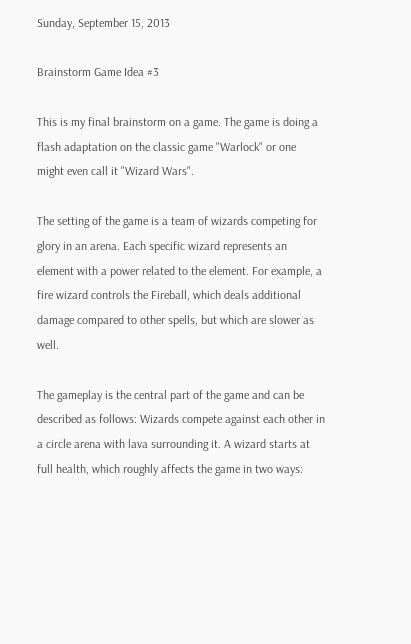Sunday, September 15, 2013

Brainstorm Game Idea #3

This is my final brainstorm on a game. The game is doing a flash adaptation on the classic game "Warlock" or one might even call it "Wizard Wars".

The setting of the game is a team of wizards competing for glory in an arena. Each specific wizard represents an element with a power related to the element. For example, a fire wizard controls the Fireball, which deals additional damage compared to other spells, but which are slower as well.

The gameplay is the central part of the game and can be described as follows: Wizards compete against each other in a circle arena with lava surrounding it. A wizard starts at full health, which roughly affects the game in two ways: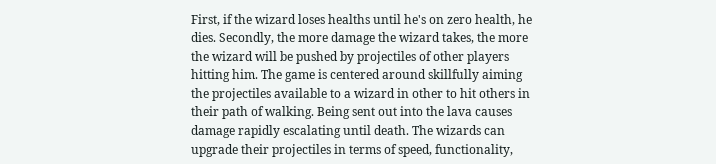First, if the wizard loses healths until he's on zero health, he dies. Secondly, the more damage the wizard takes, the more the wizard will be pushed by projectiles of other players hitting him. The game is centered around skillfully aiming the projectiles available to a wizard in other to hit others in their path of walking. Being sent out into the lava causes damage rapidly escalating until death. The wizards can upgrade their projectiles in terms of speed, functionality,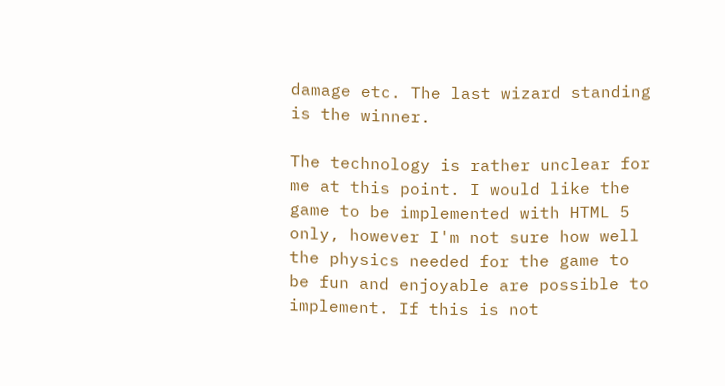damage etc. The last wizard standing is the winner.

The technology is rather unclear for me at this point. I would like the game to be implemented with HTML 5 only, however I'm not sure how well the physics needed for the game to be fun and enjoyable are possible to implement. If this is not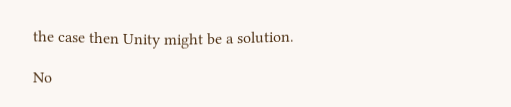the case then Unity might be a solution.

No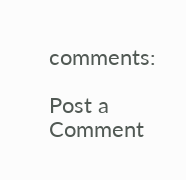comments:

Post a Comment